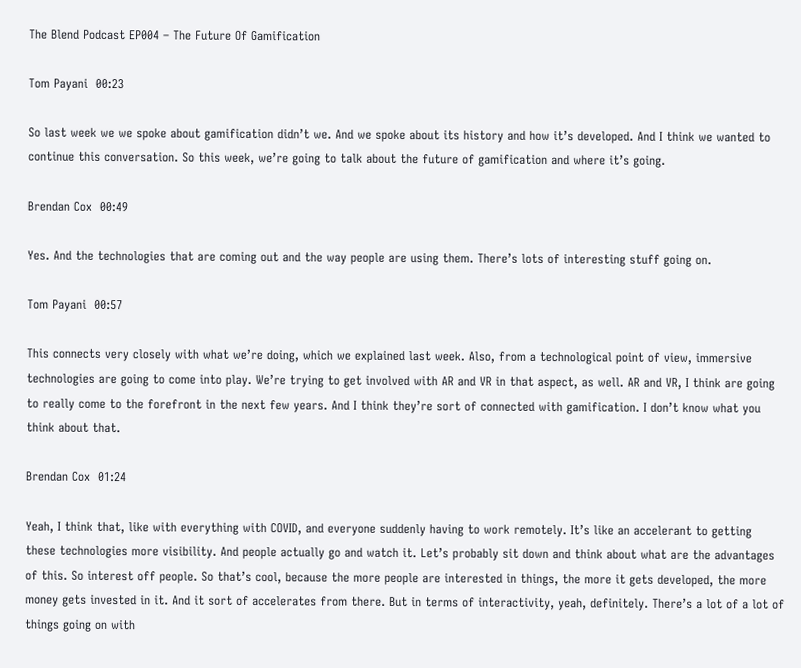The Blend Podcast EP004 – The Future Of Gamification

Tom Payani  00:23

So last week we we spoke about gamification didn’t we. And we spoke about its history and how it’s developed. And I think we wanted to continue this conversation. So this week, we’re going to talk about the future of gamification and where it’s going.

Brendan Cox  00:49

Yes. And the technologies that are coming out and the way people are using them. There’s lots of interesting stuff going on.

Tom Payani  00:57

This connects very closely with what we’re doing, which we explained last week. Also, from a technological point of view, immersive technologies are going to come into play. We’re trying to get involved with AR and VR in that aspect, as well. AR and VR, I think are going to really come to the forefront in the next few years. And I think they’re sort of connected with gamification. I don’t know what you think about that.

Brendan Cox  01:24

Yeah, I think that, like with everything with COVID, and everyone suddenly having to work remotely. It’s like an accelerant to getting these technologies more visibility. And people actually go and watch it. Let’s probably sit down and think about what are the advantages of this. So interest off people. So that’s cool, because the more people are interested in things, the more it gets developed, the more money gets invested in it. And it sort of accelerates from there. But in terms of interactivity, yeah, definitely. There’s a lot of a lot of things going on with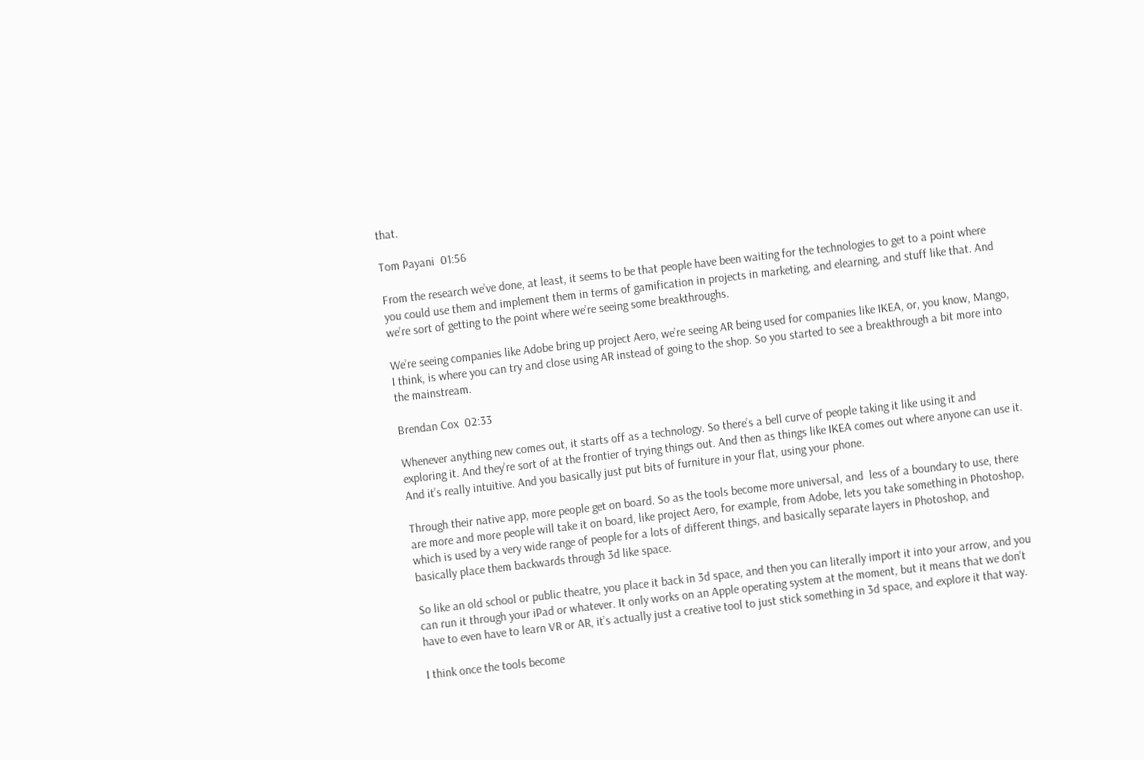that.

Tom Payani  01:56

From the research we’ve done, at least, it seems to be that people have been waiting for the technologies to get to a point where you could use them and implement them in terms of gamification in projects in marketing, and elearning, and stuff like that. And we’re sort of getting to the point where we’re seeing some breakthroughs.

We’re seeing companies like Adobe bring up project Aero, we’re seeing AR being used for companies like IKEA, or, you know, Mango, I think, is where you can try and close using AR instead of going to the shop. So you started to see a breakthrough a bit more into the mainstream.

Brendan Cox  02:33

Whenever anything new comes out, it starts off as a technology. So there’s a bell curve of people taking it like using it and exploring it. And they’re sort of at the frontier of trying things out. And then as things like IKEA comes out where anyone can use it. And it’s really intuitive. And you basically just put bits of furniture in your flat, using your phone.

Through their native app, more people get on board. So as the tools become more universal, and  less of a boundary to use, there are more and more people will take it on board, like project Aero, for example, from Adobe, lets you take something in Photoshop, which is used by a very wide range of people for a lots of different things, and basically separate layers in Photoshop, and basically place them backwards through 3d like space.

So like an old school or public theatre, you place it back in 3d space, and then you can literally import it into your arrow, and you can run it through your iPad or whatever. It only works on an Apple operating system at the moment, but it means that we don’t have to even have to learn VR or AR, it’s actually just a creative tool to just stick something in 3d space, and explore it that way.

I think once the tools become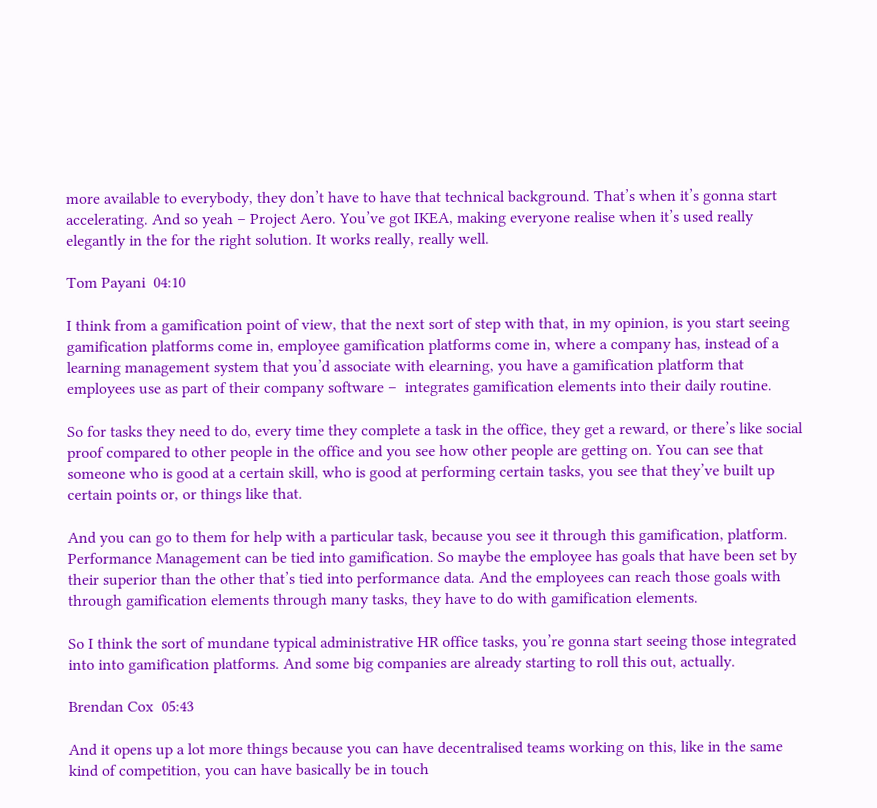more available to everybody, they don’t have to have that technical background. That’s when it’s gonna start accelerating. And so yeah – Project Aero. You’ve got IKEA, making everyone realise when it’s used really elegantly in the for the right solution. It works really, really well.

Tom Payani  04:10

I think from a gamification point of view, that the next sort of step with that, in my opinion, is you start seeing gamification platforms come in, employee gamification platforms come in, where a company has, instead of a learning management system that you’d associate with elearning, you have a gamification platform that employees use as part of their company software –  integrates gamification elements into their daily routine.

So for tasks they need to do, every time they complete a task in the office, they get a reward, or there’s like social proof compared to other people in the office and you see how other people are getting on. You can see that someone who is good at a certain skill, who is good at performing certain tasks, you see that they’ve built up certain points or, or things like that.

And you can go to them for help with a particular task, because you see it through this gamification, platform. Performance Management can be tied into gamification. So maybe the employee has goals that have been set by their superior than the other that’s tied into performance data. And the employees can reach those goals with through gamification elements through many tasks, they have to do with gamification elements.

So I think the sort of mundane typical administrative HR office tasks, you’re gonna start seeing those integrated into into gamification platforms. And some big companies are already starting to roll this out, actually.

Brendan Cox  05:43

And it opens up a lot more things because you can have decentralised teams working on this, like in the same kind of competition, you can have basically be in touch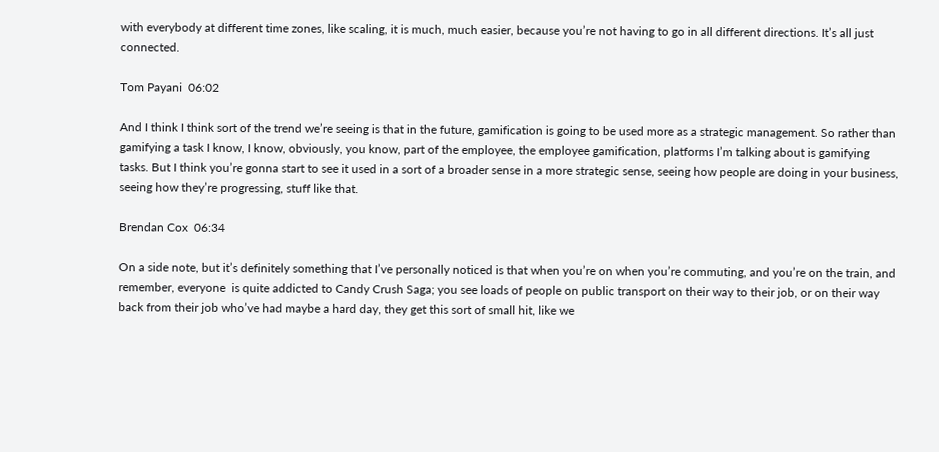with everybody at different time zones, like scaling, it is much, much easier, because you’re not having to go in all different directions. It’s all just connected.

Tom Payani  06:02

And I think I think sort of the trend we’re seeing is that in the future, gamification is going to be used more as a strategic management. So rather than gamifying a task I know, I know, obviously, you know, part of the employee, the employee gamification, platforms I’m talking about is gamifying tasks. But I think you’re gonna start to see it used in a sort of a broader sense in a more strategic sense, seeing how people are doing in your business, seeing how they’re progressing, stuff like that.

Brendan Cox  06:34

On a side note, but it’s definitely something that I’ve personally noticed is that when you’re on when you’re commuting, and you’re on the train, and remember, everyone  is quite addicted to Candy Crush Saga; you see loads of people on public transport on their way to their job, or on their way back from their job who’ve had maybe a hard day, they get this sort of small hit, like we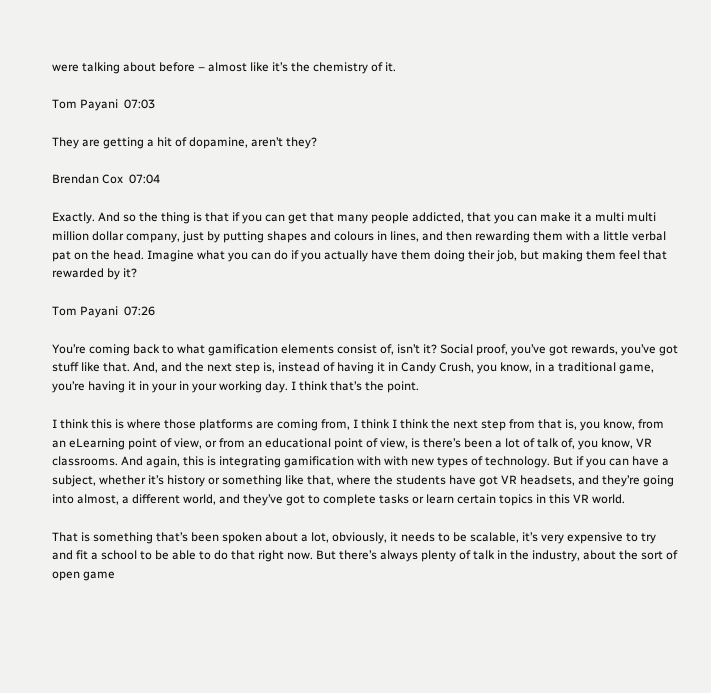were talking about before – almost like it’s the chemistry of it.

Tom Payani  07:03

They are getting a hit of dopamine, aren’t they?

Brendan Cox  07:04

Exactly. And so the thing is that if you can get that many people addicted, that you can make it a multi multi million dollar company, just by putting shapes and colours in lines, and then rewarding them with a little verbal pat on the head. Imagine what you can do if you actually have them doing their job, but making them feel that rewarded by it?

Tom Payani  07:26

You’re coming back to what gamification elements consist of, isn’t it? Social proof, you’ve got rewards, you’ve got stuff like that. And, and the next step is, instead of having it in Candy Crush, you know, in a traditional game, you’re having it in your in your working day. I think that’s the point.

I think this is where those platforms are coming from, I think I think the next step from that is, you know, from an eLearning point of view, or from an educational point of view, is there’s been a lot of talk of, you know, VR classrooms. And again, this is integrating gamification with with new types of technology. But if you can have a subject, whether it’s history or something like that, where the students have got VR headsets, and they’re going into almost, a different world, and they’ve got to complete tasks or learn certain topics in this VR world.

That is something that’s been spoken about a lot, obviously, it needs to be scalable, it’s very expensive to try and fit a school to be able to do that right now. But there’s always plenty of talk in the industry, about the sort of open game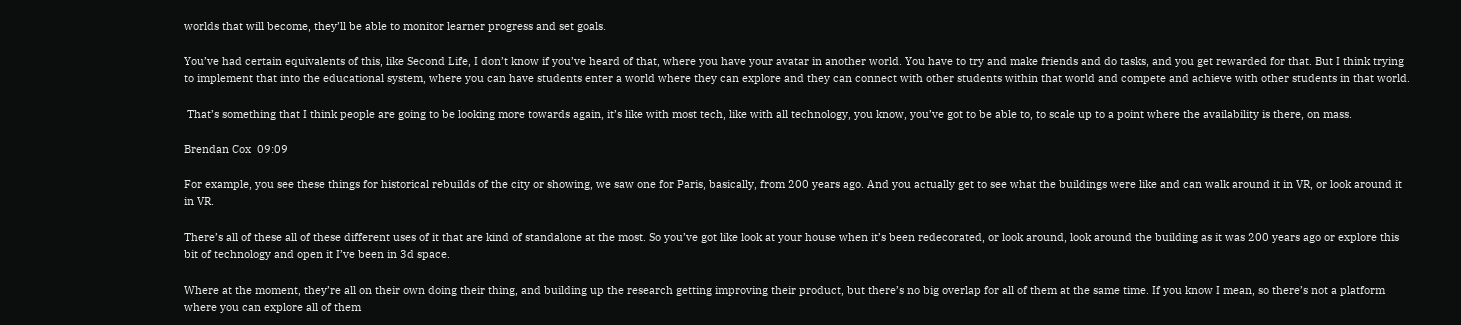worlds that will become, they’ll be able to monitor learner progress and set goals.

You’ve had certain equivalents of this, like Second Life, I don’t know if you’ve heard of that, where you have your avatar in another world. You have to try and make friends and do tasks, and you get rewarded for that. But I think trying to implement that into the educational system, where you can have students enter a world where they can explore and they can connect with other students within that world and compete and achieve with other students in that world.

 That’s something that I think people are going to be looking more towards again, it’s like with most tech, like with all technology, you know, you’ve got to be able to, to scale up to a point where the availability is there, on mass.

Brendan Cox  09:09

For example, you see these things for historical rebuilds of the city or showing, we saw one for Paris, basically, from 200 years ago. And you actually get to see what the buildings were like and can walk around it in VR, or look around it in VR.

There’s all of these all of these different uses of it that are kind of standalone at the most. So you’ve got like look at your house when it’s been redecorated, or look around, look around the building as it was 200 years ago or explore this bit of technology and open it I’ve been in 3d space.

Where at the moment, they’re all on their own doing their thing, and building up the research getting improving their product, but there’s no big overlap for all of them at the same time. If you know I mean, so there’s not a platform where you can explore all of them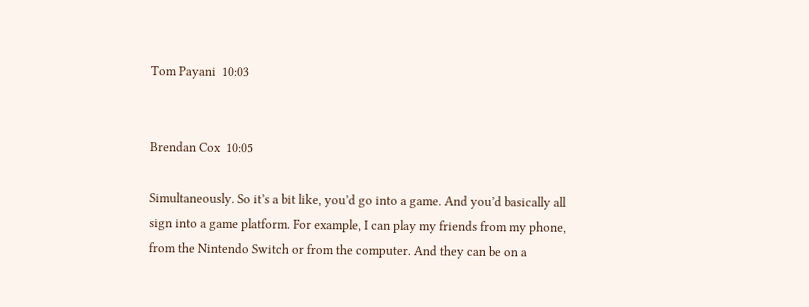Tom Payani  10:03


Brendan Cox  10:05

Simultaneously. So it’s a bit like, you’d go into a game. And you’d basically all sign into a game platform. For example, I can play my friends from my phone, from the Nintendo Switch or from the computer. And they can be on a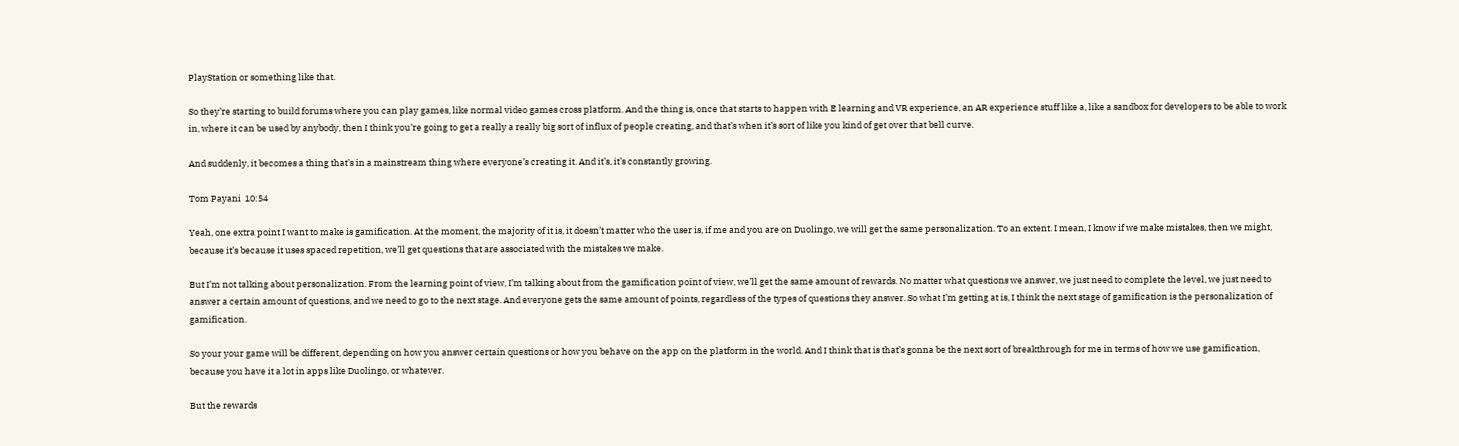PlayStation or something like that.

So they’re starting to build forums where you can play games, like normal video games cross platform. And the thing is, once that starts to happen with E learning and VR experience, an AR experience stuff like a, like a sandbox for developers to be able to work in, where it can be used by anybody, then I think you’re going to get a really a really big sort of influx of people creating, and that’s when it’s sort of like you kind of get over that bell curve.

And suddenly, it becomes a thing that’s in a mainstream thing where everyone’s creating it. And it’s, it’s constantly growing.

Tom Payani  10:54

Yeah, one extra point I want to make is gamification. At the moment, the majority of it is, it doesn’t matter who the user is, if me and you are on Duolingo, we will get the same personalization. To an extent. I mean, I know if we make mistakes, then we might, because it’s because it uses spaced repetition, we’ll get questions that are associated with the mistakes we make.

But I’m not talking about personalization. From the learning point of view, I’m talking about from the gamification point of view, we’ll get the same amount of rewards. No matter what questions we answer, we just need to complete the level, we just need to answer a certain amount of questions, and we need to go to the next stage. And everyone gets the same amount of points, regardless of the types of questions they answer. So what I’m getting at is, I think the next stage of gamification is the personalization of gamification.

So your your game will be different, depending on how you answer certain questions or how you behave on the app on the platform in the world. And I think that is that’s gonna be the next sort of breakthrough for me in terms of how we use gamification, because you have it a lot in apps like Duolingo, or whatever.

But the rewards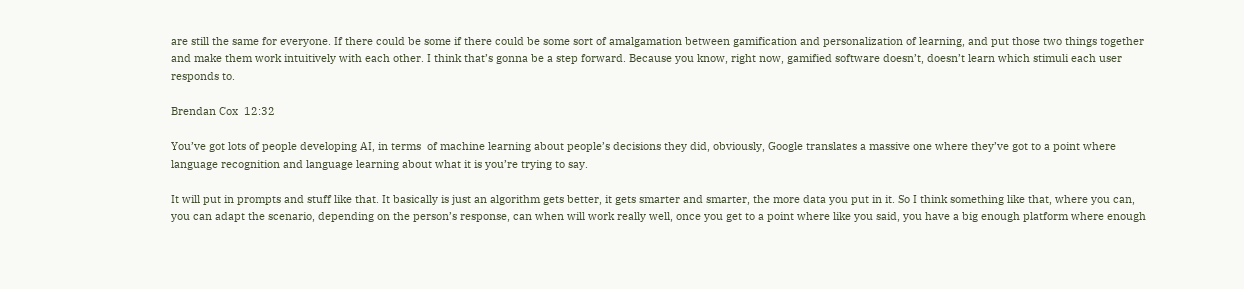are still the same for everyone. If there could be some if there could be some sort of amalgamation between gamification and personalization of learning, and put those two things together and make them work intuitively with each other. I think that’s gonna be a step forward. Because you know, right now, gamified software doesn’t, doesn’t learn which stimuli each user responds to.

Brendan Cox  12:32

You’ve got lots of people developing AI, in terms  of machine learning about people’s decisions they did, obviously, Google translates a massive one where they’ve got to a point where language recognition and language learning about what it is you’re trying to say.

It will put in prompts and stuff like that. It basically is just an algorithm gets better, it gets smarter and smarter, the more data you put in it. So I think something like that, where you can, you can adapt the scenario, depending on the person’s response, can when will work really well, once you get to a point where like you said, you have a big enough platform where enough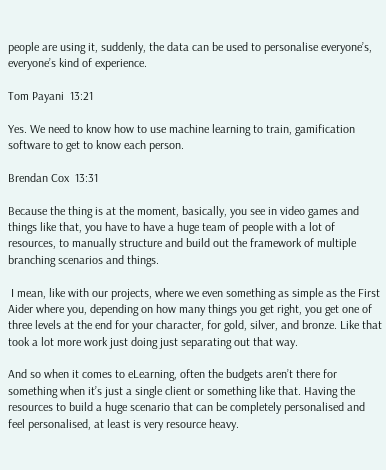people are using it, suddenly, the data can be used to personalise everyone’s, everyone’s kind of experience.

Tom Payani  13:21

Yes. We need to know how to use machine learning to train, gamification software to get to know each person.

Brendan Cox  13:31

Because the thing is at the moment, basically, you see in video games and things like that, you have to have a huge team of people with a lot of resources, to manually structure and build out the framework of multiple branching scenarios and things.

 I mean, like with our projects, where we even something as simple as the First Aider where you, depending on how many things you get right, you get one of three levels at the end for your character, for gold, silver, and bronze. Like that took a lot more work just doing just separating out that way.

And so when it comes to eLearning, often the budgets aren’t there for something when it’s just a single client or something like that. Having the resources to build a huge scenario that can be completely personalised and feel personalised, at least is very resource heavy.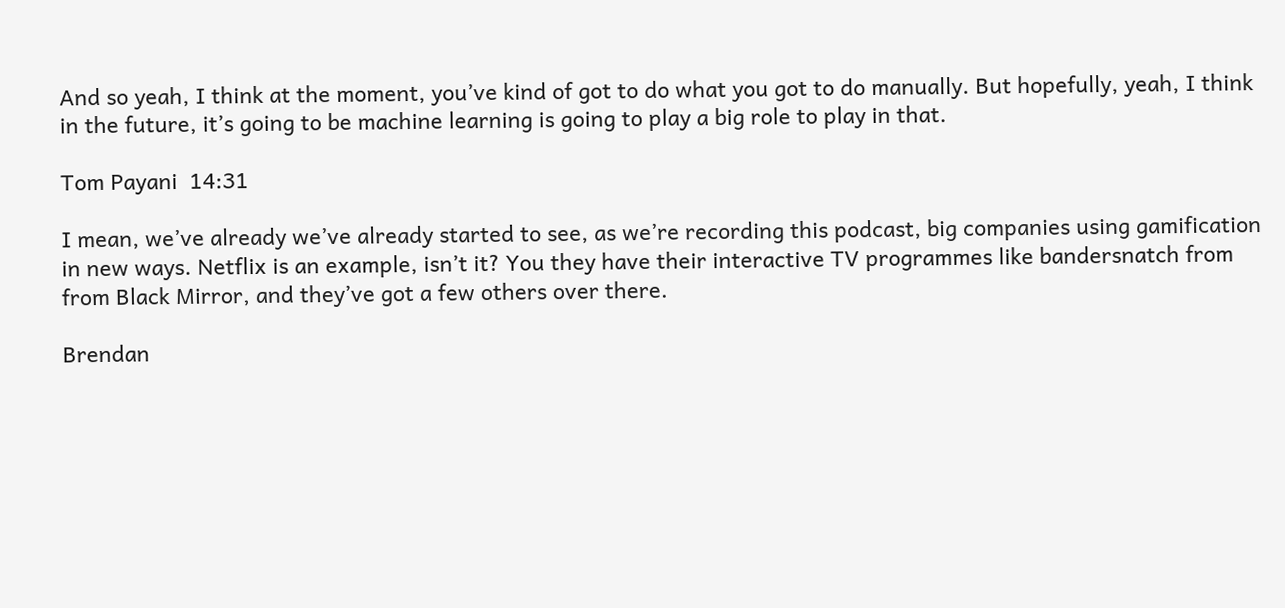And so yeah, I think at the moment, you’ve kind of got to do what you got to do manually. But hopefully, yeah, I think in the future, it’s going to be machine learning is going to play a big role to play in that.

Tom Payani  14:31

I mean, we’ve already we’ve already started to see, as we’re recording this podcast, big companies using gamification in new ways. Netflix is an example, isn’t it? You they have their interactive TV programmes like bandersnatch from from Black Mirror, and they’ve got a few others over there.

Brendan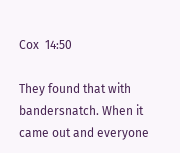Cox  14:50

They found that with bandersnatch. When it came out and everyone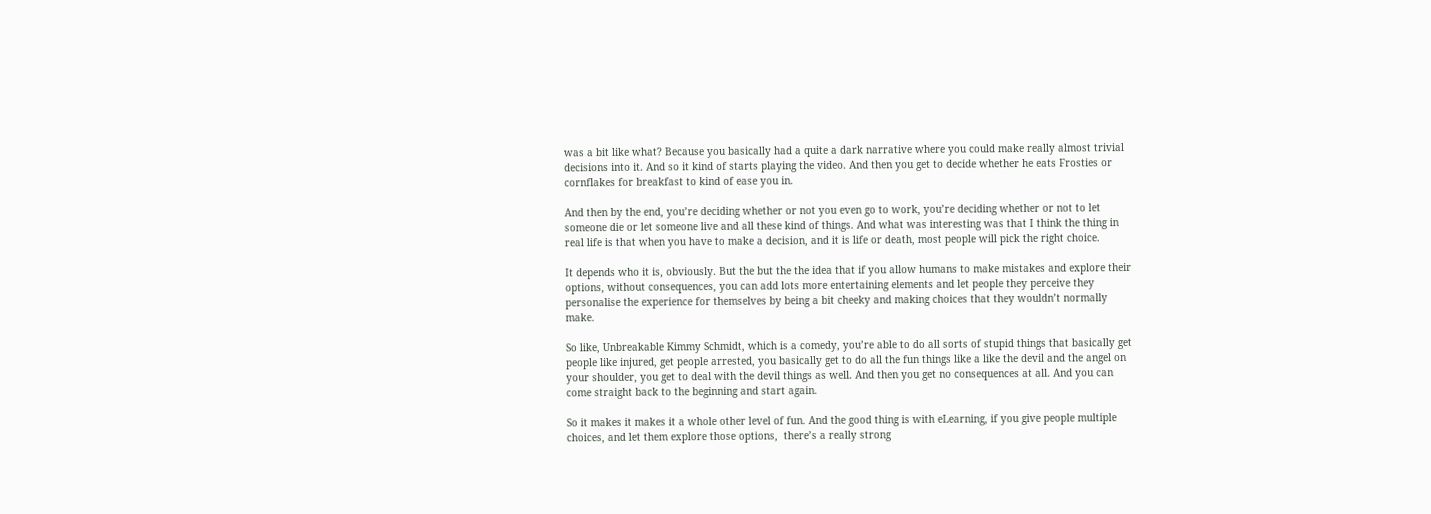was a bit like what? Because you basically had a quite a dark narrative where you could make really almost trivial decisions into it. And so it kind of starts playing the video. And then you get to decide whether he eats Frosties or cornflakes for breakfast to kind of ease you in.

And then by the end, you’re deciding whether or not you even go to work, you’re deciding whether or not to let someone die or let someone live and all these kind of things. And what was interesting was that I think the thing in real life is that when you have to make a decision, and it is life or death, most people will pick the right choice.

It depends who it is, obviously. But the but the the idea that if you allow humans to make mistakes and explore their options, without consequences, you can add lots more entertaining elements and let people they perceive they personalise the experience for themselves by being a bit cheeky and making choices that they wouldn’t normally make.

So like, Unbreakable Kimmy Schmidt, which is a comedy, you’re able to do all sorts of stupid things that basically get people like injured, get people arrested, you basically get to do all the fun things like a like the devil and the angel on your shoulder, you get to deal with the devil things as well. And then you get no consequences at all. And you can come straight back to the beginning and start again.

So it makes it makes it a whole other level of fun. And the good thing is with eLearning, if you give people multiple choices, and let them explore those options,  there’s a really strong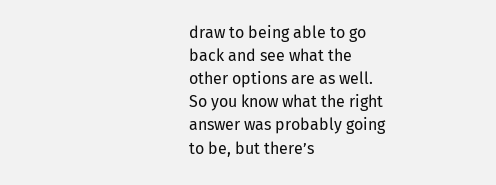draw to being able to go back and see what the other options are as well. So you know what the right answer was probably going to be, but there’s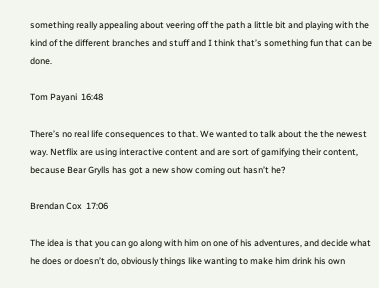something really appealing about veering off the path a little bit and playing with the kind of the different branches and stuff and I think that’s something fun that can be done.

Tom Payani  16:48

There’s no real life consequences to that. We wanted to talk about the the newest way. Netflix are using interactive content and are sort of gamifying their content, because Bear Grylls has got a new show coming out hasn’t he?

Brendan Cox  17:06

The idea is that you can go along with him on one of his adventures, and decide what he does or doesn’t do, obviously things like wanting to make him drink his own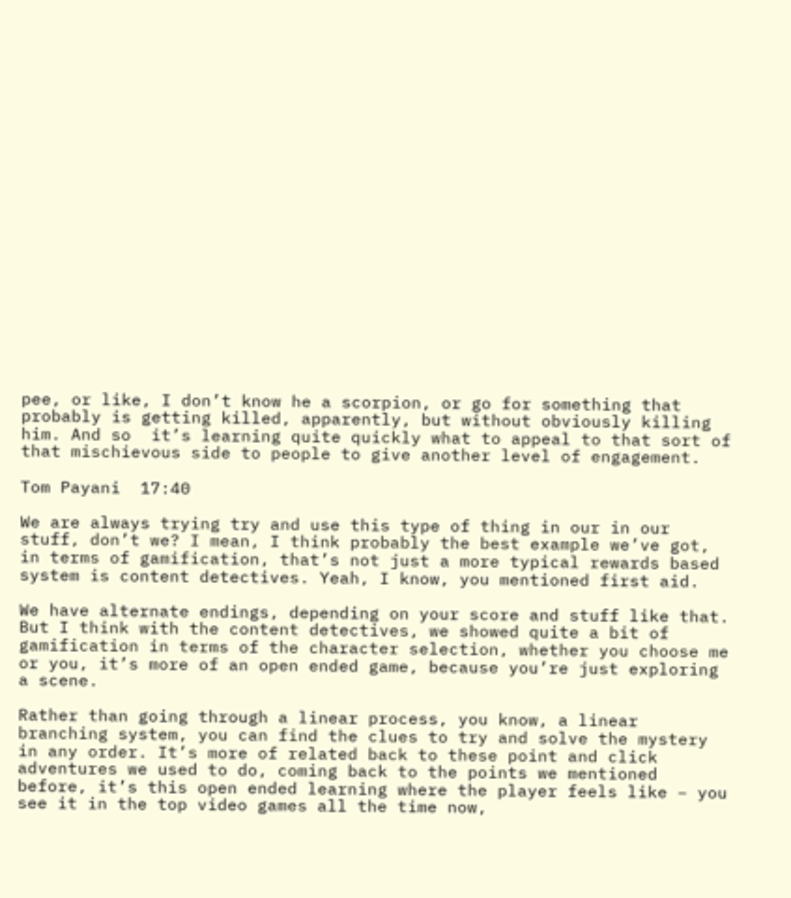pee, or like, I don’t know he a scorpion, or go for something that probably is getting killed, apparently, but without obviously killing him. And so  it’s learning quite quickly what to appeal to that sort of that mischievous side to people to give another level of engagement.

Tom Payani  17:40

We are always trying try and use this type of thing in our in our stuff, don’t we? I mean, I think probably the best example we’ve got, in terms of gamification, that’s not just a more typical rewards based system is content detectives. Yeah, I know, you mentioned first aid.

We have alternate endings, depending on your score and stuff like that. But I think with the content detectives, we showed quite a bit of gamification in terms of the character selection, whether you choose me or you, it’s more of an open ended game, because you’re just exploring a scene.

Rather than going through a linear process, you know, a linear branching system, you can find the clues to try and solve the mystery in any order. It’s more of related back to these point and click adventures we used to do, coming back to the points we mentioned before, it’s this open ended learning where the player feels like – you see it in the top video games all the time now,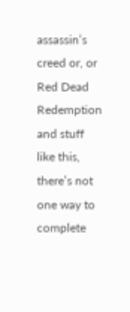assassin’s creed or, or Red Dead Redemption and stuff like this, there’s not one way to complete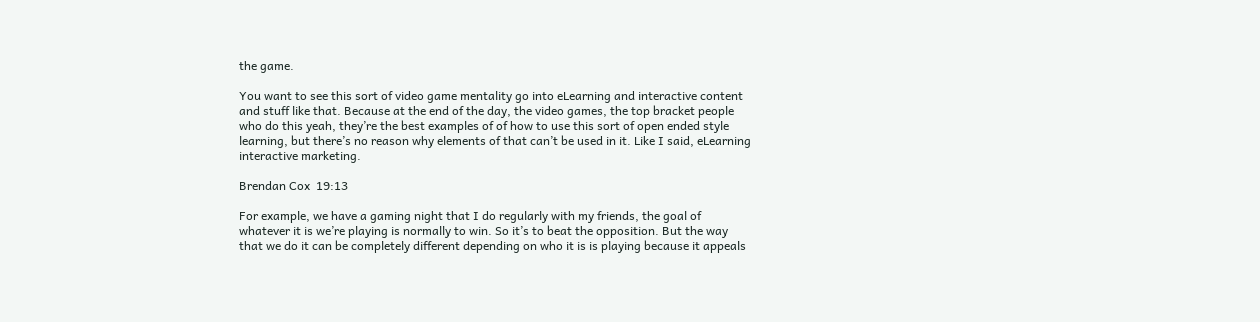the game.

You want to see this sort of video game mentality go into eLearning and interactive content and stuff like that. Because at the end of the day, the video games, the top bracket people who do this yeah, they’re the best examples of of how to use this sort of open ended style learning, but there’s no reason why elements of that can’t be used in it. Like I said, eLearning interactive marketing.

Brendan Cox  19:13

For example, we have a gaming night that I do regularly with my friends, the goal of whatever it is we’re playing is normally to win. So it’s to beat the opposition. But the way that we do it can be completely different depending on who it is is playing because it appeals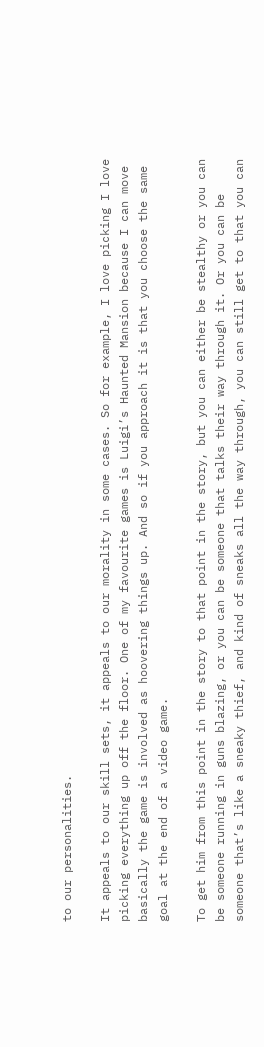to our personalities.

It appeals to our skill sets, it appeals to our morality in some cases. So for example, I love picking I love picking everything up off the floor. One of my favourite games is Luigi’s Haunted Mansion because I can move basically the game is involved as hoovering things up. And so if you approach it is that you choose the same goal at the end of a video game.

To get him from this point in the story to that point in the story, but you can either be stealthy or you can be someone running in guns blazing, or you can be someone that talks their way through it. Or you can be someone that’s like a sneaky thief, and kind of sneaks all the way through, you can still get to that you can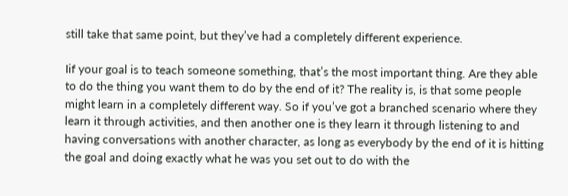still take that same point, but they’ve had a completely different experience.

Iif your goal is to teach someone something, that’s the most important thing. Are they able to do the thing you want them to do by the end of it? The reality is, is that some people might learn in a completely different way. So if you’ve got a branched scenario where they learn it through activities, and then another one is they learn it through listening to and having conversations with another character, as long as everybody by the end of it is hitting the goal and doing exactly what he was you set out to do with the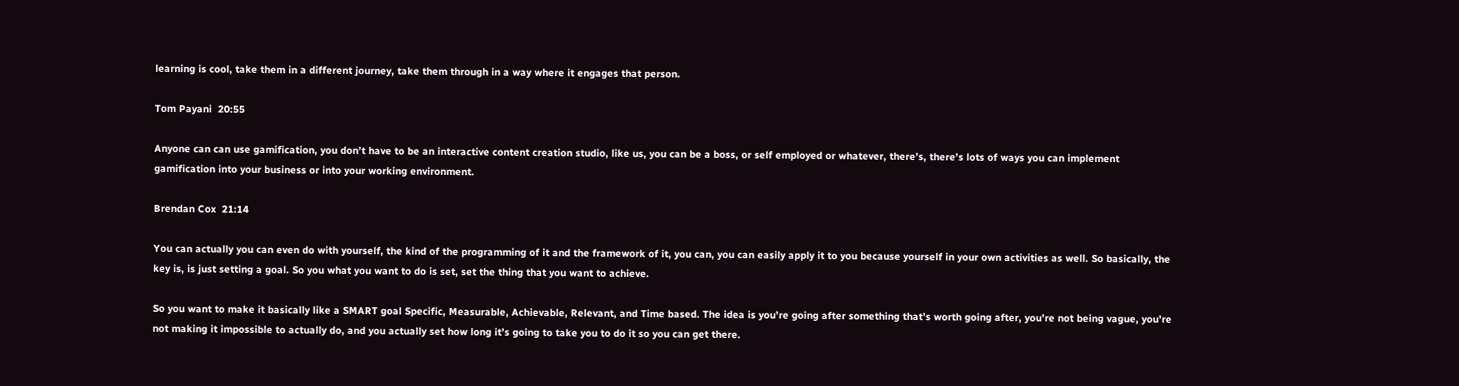learning is cool, take them in a different journey, take them through in a way where it engages that person.

Tom Payani  20:55

Anyone can can use gamification, you don’t have to be an interactive content creation studio, like us, you can be a boss, or self employed or whatever, there’s, there’s lots of ways you can implement gamification into your business or into your working environment.

Brendan Cox  21:14

You can actually you can even do with yourself, the kind of the programming of it and the framework of it, you can, you can easily apply it to you because yourself in your own activities as well. So basically, the key is, is just setting a goal. So you what you want to do is set, set the thing that you want to achieve.

So you want to make it basically like a SMART goal Specific, Measurable, Achievable, Relevant, and Time based. The idea is you’re going after something that’s worth going after, you’re not being vague, you’re not making it impossible to actually do, and you actually set how long it’s going to take you to do it so you can get there.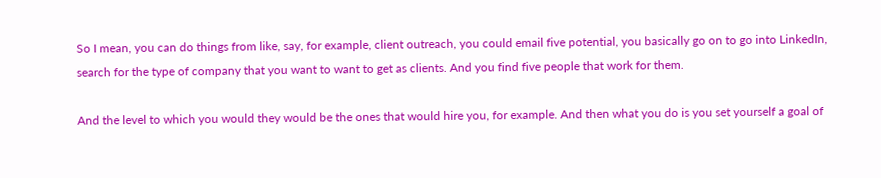So I mean, you can do things from like, say, for example, client outreach, you could email five potential, you basically go on to go into LinkedIn, search for the type of company that you want to want to get as clients. And you find five people that work for them.

And the level to which you would they would be the ones that would hire you, for example. And then what you do is you set yourself a goal of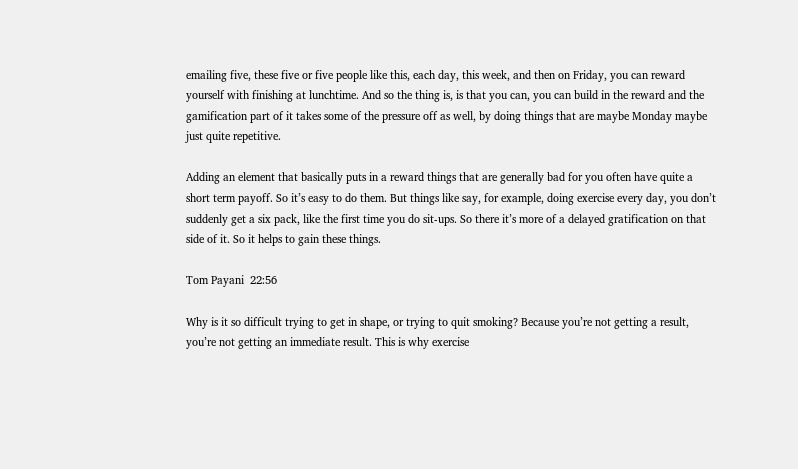emailing five, these five or five people like this, each day, this week, and then on Friday, you can reward yourself with finishing at lunchtime. And so the thing is, is that you can, you can build in the reward and the gamification part of it takes some of the pressure off as well, by doing things that are maybe Monday maybe just quite repetitive.

Adding an element that basically puts in a reward things that are generally bad for you often have quite a short term payoff. So it’s easy to do them. But things like say, for example, doing exercise every day, you don’t suddenly get a six pack, like the first time you do sit-ups. So there it’s more of a delayed gratification on that side of it. So it helps to gain these things.

Tom Payani  22:56

Why is it so difficult trying to get in shape, or trying to quit smoking? Because you’re not getting a result, you’re not getting an immediate result. This is why exercise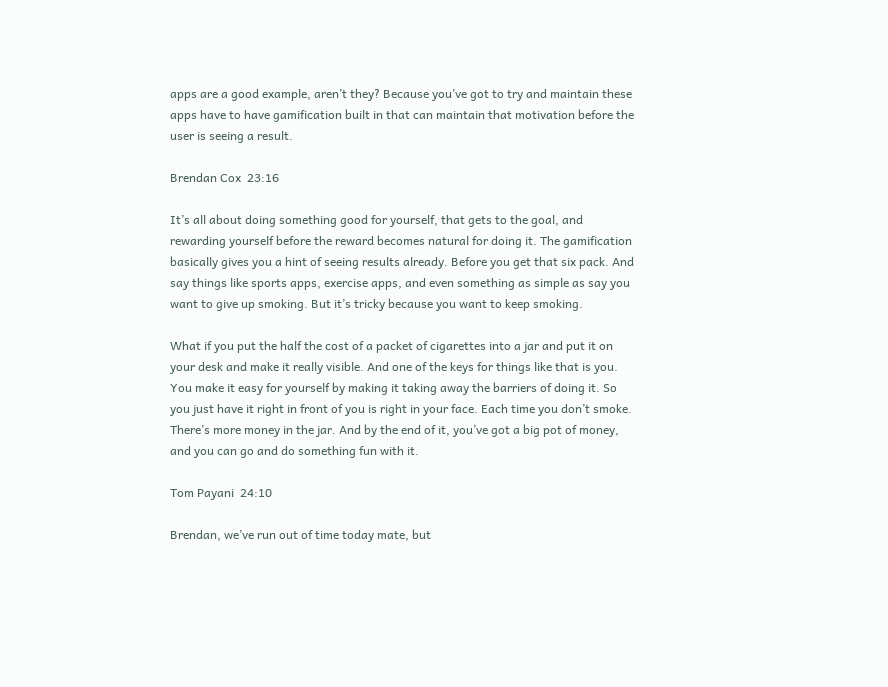apps are a good example, aren’t they? Because you’ve got to try and maintain these apps have to have gamification built in that can maintain that motivation before the user is seeing a result.

Brendan Cox  23:16

It’s all about doing something good for yourself, that gets to the goal, and rewarding yourself before the reward becomes natural for doing it. The gamification basically gives you a hint of seeing results already. Before you get that six pack. And say things like sports apps, exercise apps, and even something as simple as say you want to give up smoking. But it’s tricky because you want to keep smoking.

What if you put the half the cost of a packet of cigarettes into a jar and put it on your desk and make it really visible. And one of the keys for things like that is you. You make it easy for yourself by making it taking away the barriers of doing it. So you just have it right in front of you is right in your face. Each time you don’t smoke. There’s more money in the jar. And by the end of it, you’ve got a big pot of money, and you can go and do something fun with it.

Tom Payani  24:10

Brendan, we’ve run out of time today mate, but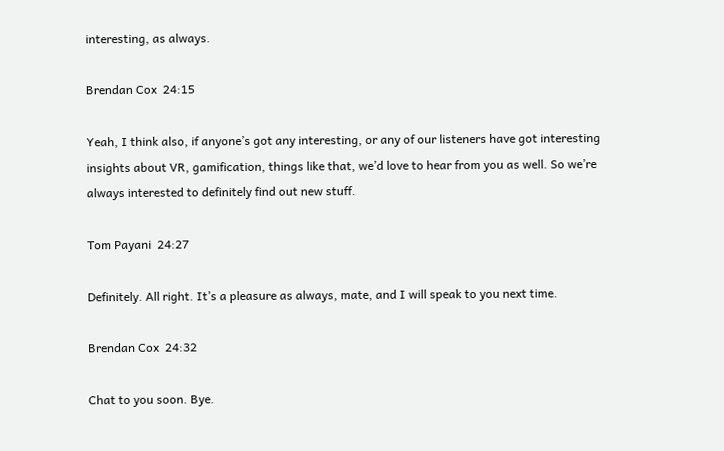interesting, as always.

Brendan Cox  24:15

Yeah, I think also, if anyone’s got any interesting, or any of our listeners have got interesting insights about VR, gamification, things like that, we’d love to hear from you as well. So we’re always interested to definitely find out new stuff.

Tom Payani  24:27

Definitely. All right. It’s a pleasure as always, mate, and I will speak to you next time.

Brendan Cox  24:32

Chat to you soon. Bye.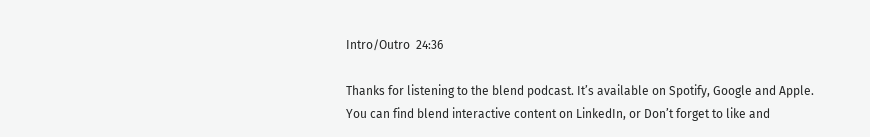Intro/Outro  24:36

Thanks for listening to the blend podcast. It’s available on Spotify, Google and Apple. You can find blend interactive content on LinkedIn, or Don’t forget to like and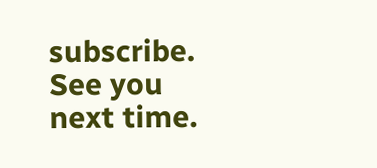subscribe. See you next time.